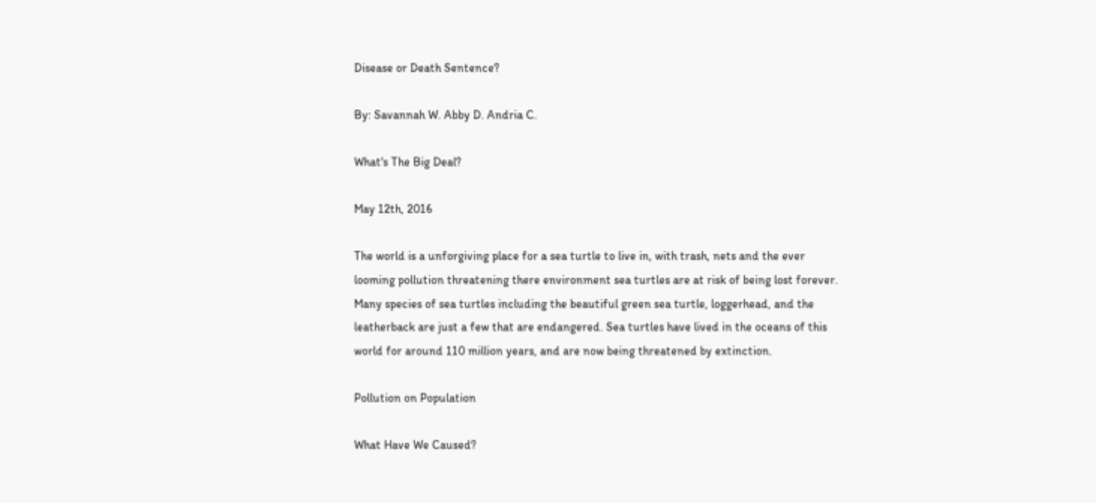Disease or Death Sentence?

By: Savannah W. Abby D. Andria C.

What's The Big Deal?

May 12th, 2016

The world is a unforgiving place for a sea turtle to live in, with trash, nets and the ever looming pollution threatening there environment sea turtles are at risk of being lost forever. Many species of sea turtles including the beautiful green sea turtle, loggerhead, and the leatherback are just a few that are endangered. Sea turtles have lived in the oceans of this world for around 110 million years, and are now being threatened by extinction.

Pollution on Population

What Have We Caused?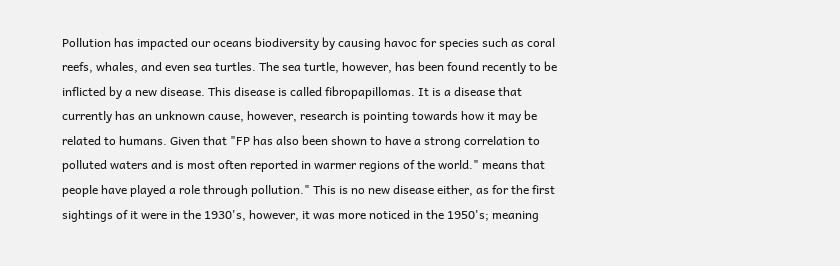Pollution has impacted our oceans biodiversity by causing havoc for species such as coral reefs, whales, and even sea turtles. The sea turtle, however, has been found recently to be inflicted by a new disease. This disease is called fibropapillomas. It is a disease that currently has an unknown cause, however, research is pointing towards how it may be related to humans. Given that "FP has also been shown to have a strong correlation to polluted waters and is most often reported in warmer regions of the world." means that people have played a role through pollution." This is no new disease either, as for the first sightings of it were in the 1930's, however, it was more noticed in the 1950's; meaning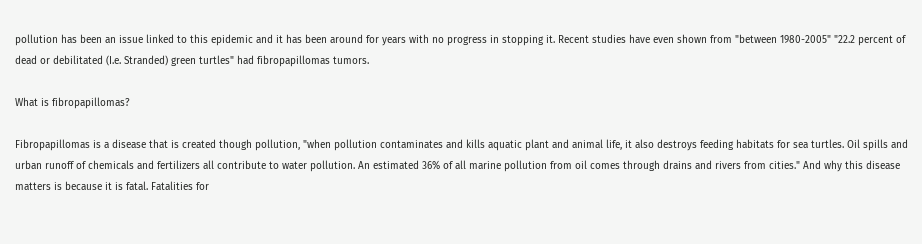pollution has been an issue linked to this epidemic and it has been around for years with no progress in stopping it. Recent studies have even shown from "between 1980-2005" "22.2 percent of dead or debilitated (I.e. Stranded) green turtles" had fibropapillomas tumors.

What is fibropapillomas?

Fibropapillomas is a disease that is created though pollution, "when pollution contaminates and kills aquatic plant and animal life, it also destroys feeding habitats for sea turtles. Oil spills and urban runoff of chemicals and fertilizers all contribute to water pollution. An estimated 36% of all marine pollution from oil comes through drains and rivers from cities." And why this disease matters is because it is fatal. Fatalities for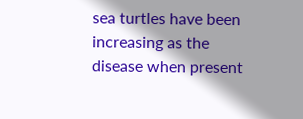sea turtles have been increasing as the disease when present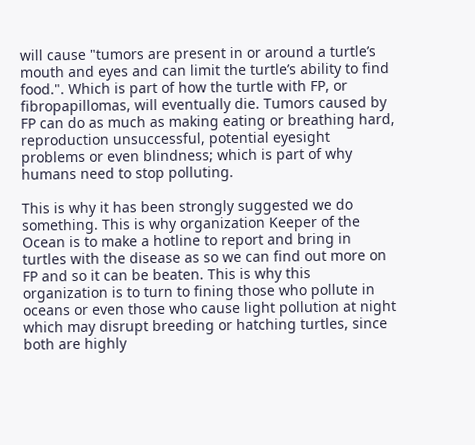will cause "tumors are present in or around a turtle’s mouth and eyes and can limit the turtle’s ability to find food.". Which is part of how the turtle with FP, or fibropapillomas, will eventually die. Tumors caused by FP can do as much as making eating or breathing hard, reproduction unsuccessful, potential eyesight problems or even blindness; which is part of why humans need to stop polluting.

This is why it has been strongly suggested we do something. This is why organization Keeper of the Ocean is to make a hotline to report and bring in turtles with the disease as so we can find out more on FP and so it can be beaten. This is why this organization is to turn to fining those who pollute in oceans or even those who cause light pollution at night which may disrupt breeding or hatching turtles, since both are highly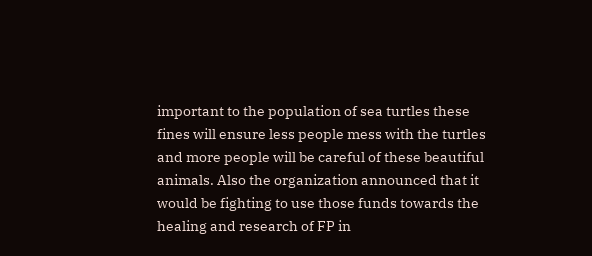important to the population of sea turtles these fines will ensure less people mess with the turtles and more people will be careful of these beautiful animals. Also the organization announced that it would be fighting to use those funds towards the healing and research of FP in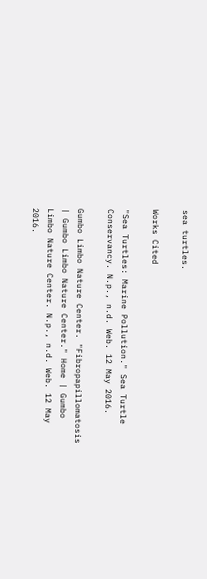sea turtles.

Works Cited

"Sea Turtles: Marine Pollution." Sea Turtle Conservancy. N.p., n.d. Web. 12 May 2016.

Gumbo Limbo Nature Center. "Fibropapillomatosis | Gumbo Limbo Nature Center." Home | Gumbo Limbo Nature Center. N.p., n.d. Web. 12 May 2016.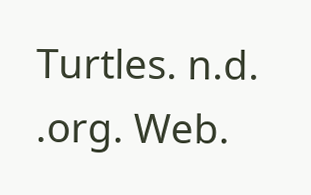Turtles. n.d. .org. Web.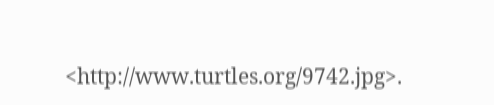<http://www.turtles.org/9742.jpg>.